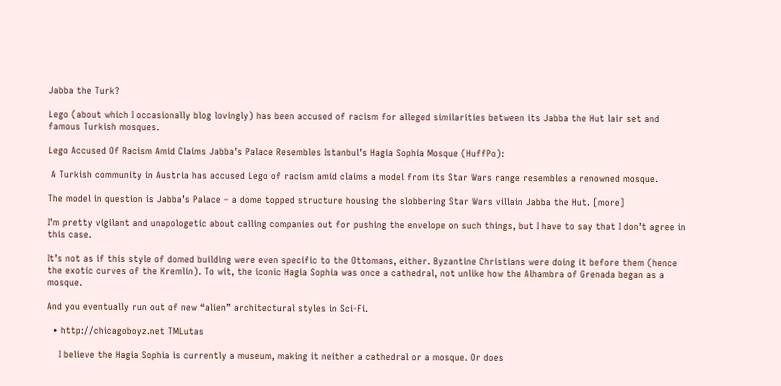Jabba the Turk?

Lego (about which I occasionally blog lovingly) has been accused of racism for alleged similarities between its Jabba the Hut lair set and famous Turkish mosques.

Lego Accused Of Racism Amid Claims Jabba’s Palace Resembles Istanbul’s Hagia Sophia Mosque (HuffPo):

 A Turkish community in Austria has accused Lego of racism amid claims a model from its Star Wars range resembles a renowned mosque.

The model in question is Jabba’s Palace – a dome topped structure housing the slobbering Star Wars villain Jabba the Hut. [more]

I’m pretty vigilant and unapologetic about calling companies out for pushing the envelope on such things, but I have to say that I don’t agree in this case.

It’s not as if this style of domed building were even specific to the Ottomans, either. Byzantine Christians were doing it before them (hence the exotic curves of the Kremlin). To wit, the iconic Hagia Sophia was once a cathedral, not unlike how the Alhambra of Grenada began as a mosque.

And you eventually run out of new “alien” architectural styles in Sci-Fi.

  • http://chicagoboyz.net TMLutas

    I believe the Hagia Sophia is currently a museum, making it neither a cathedral or a mosque. Or does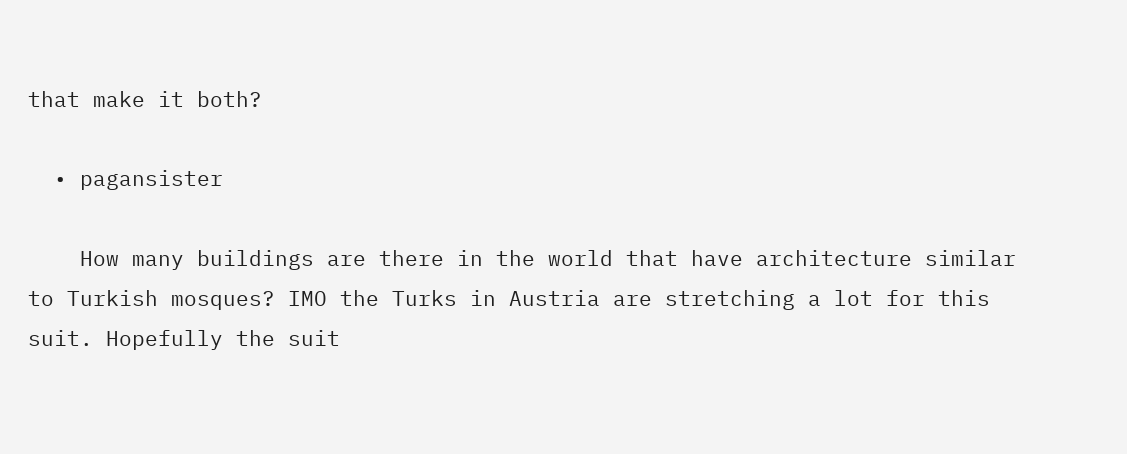that make it both?

  • pagansister

    How many buildings are there in the world that have architecture similar to Turkish mosques? IMO the Turks in Austria are stretching a lot for this suit. Hopefully the suit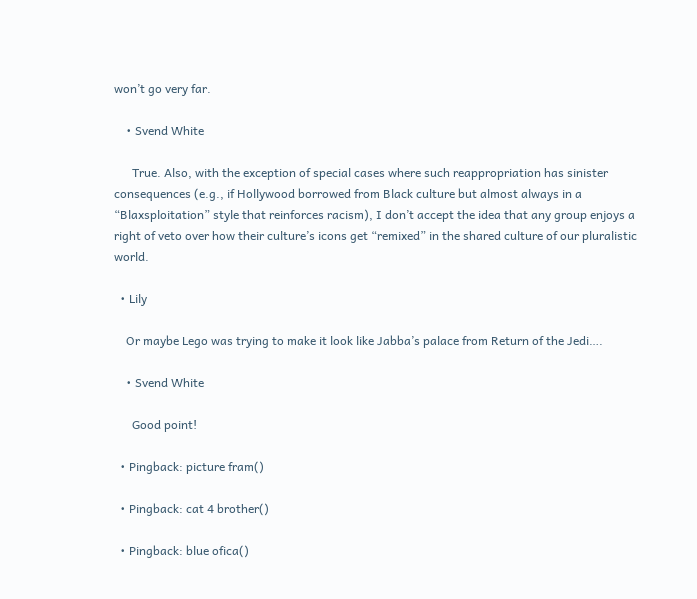won’t go very far.

    • Svend White

      True. Also, with the exception of special cases where such reappropriation has sinister consequences (e.g., if Hollywood borrowed from Black culture but almost always in a “Blaxsploitation” style that reinforces racism), I don’t accept the idea that any group enjoys a right of veto over how their culture’s icons get “remixed” in the shared culture of our pluralistic world.

  • Lily

    Or maybe Lego was trying to make it look like Jabba’s palace from Return of the Jedi….

    • Svend White

      Good point!

  • Pingback: picture fram()

  • Pingback: cat 4 brother()

  • Pingback: blue ofica()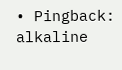• Pingback: alkaline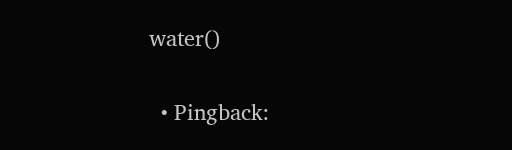water()

  • Pingback: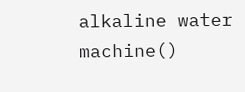alkaline water machine()